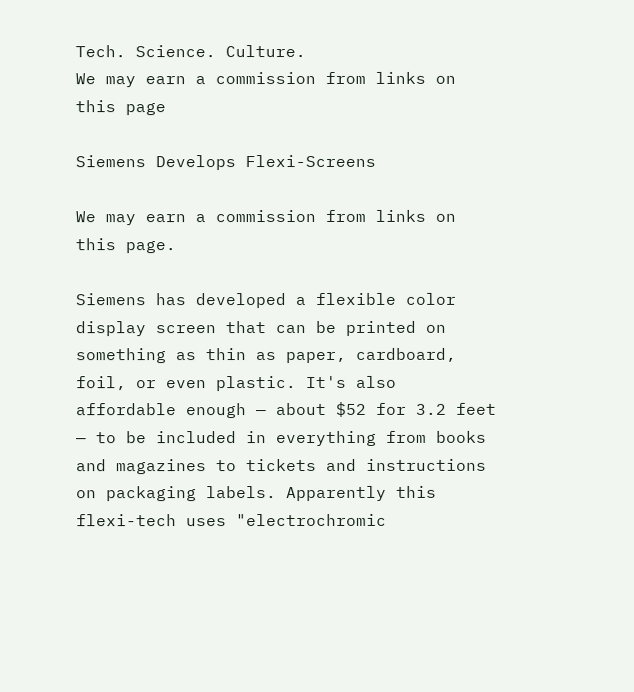Tech. Science. Culture.
We may earn a commission from links on this page

Siemens Develops Flexi-Screens

We may earn a commission from links on this page.

Siemens has developed a flexible color display screen that can be printed on something as thin as paper, cardboard, foil, or even plastic. It's also affordable enough — about $52 for 3.2 feet — to be included in everything from books and magazines to tickets and instructions on packaging labels. Apparently this flexi-tech uses "electrochromic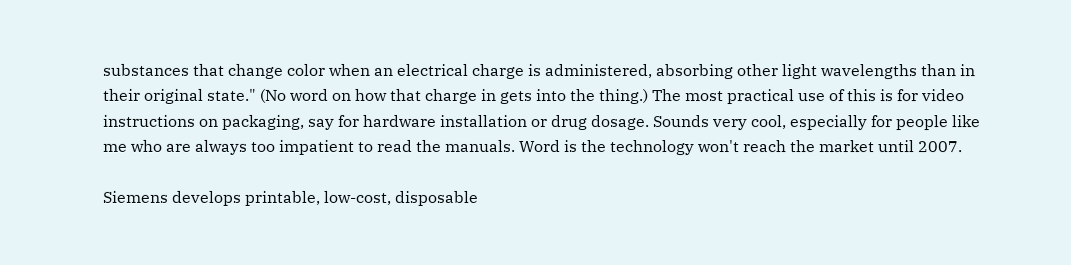substances that change color when an electrical charge is administered, absorbing other light wavelengths than in their original state." (No word on how that charge in gets into the thing.) The most practical use of this is for video instructions on packaging, say for hardware installation or drug dosage. Sounds very cool, especially for people like me who are always too impatient to read the manuals. Word is the technology won't reach the market until 2007.

Siemens develops printable, low-cost, disposable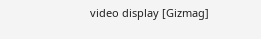video display [Gizmag]